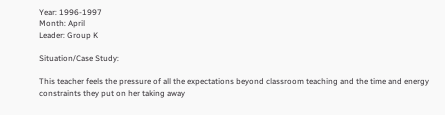Year: 1996-1997
Month: April
Leader: Group K

Situation/Case Study:

This teacher feels the pressure of all the expectations beyond classroom teaching and the time and energy constraints they put on her taking away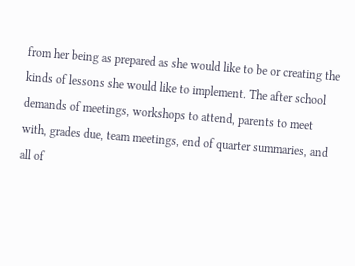from her being as prepared as she would like to be or creating the kinds of lessons she would like to implement. The after school demands of meetings, workshops to attend, parents to meet with, grades due, team meetings, end of quarter summaries, and all of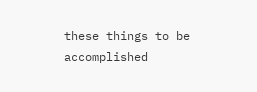these things to be accomplished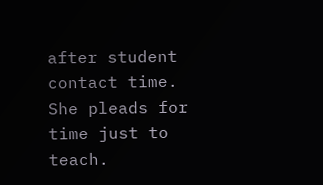after student contact time. She pleads for time just to teach.